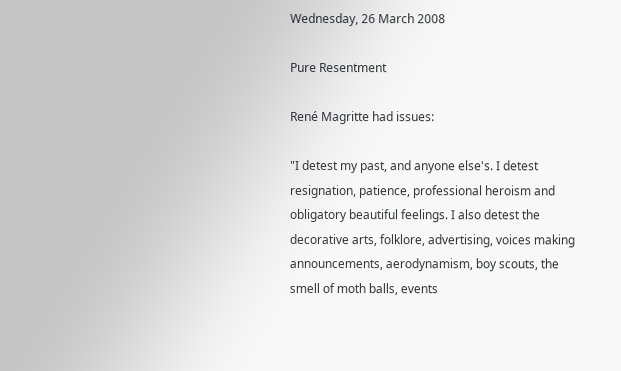Wednesday, 26 March 2008

Pure Resentment

René Magritte had issues:

"I detest my past, and anyone else's. I detest resignation, patience, professional heroism and obligatory beautiful feelings. I also detest the decorative arts, folklore, advertising, voices making announcements, aerodynamism, boy scouts, the smell of moth balls, events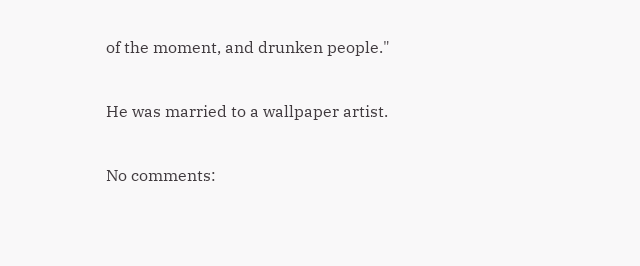of the moment, and drunken people."

He was married to a wallpaper artist.

No comments: